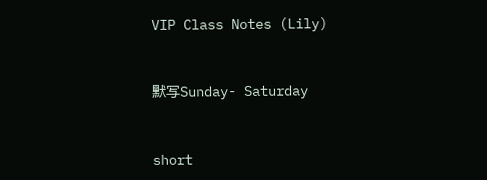VIP Class Notes (Lily)


默写Sunday- Saturday


short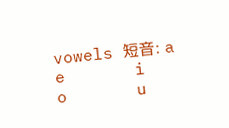vowels 短音: a    e       i       o       u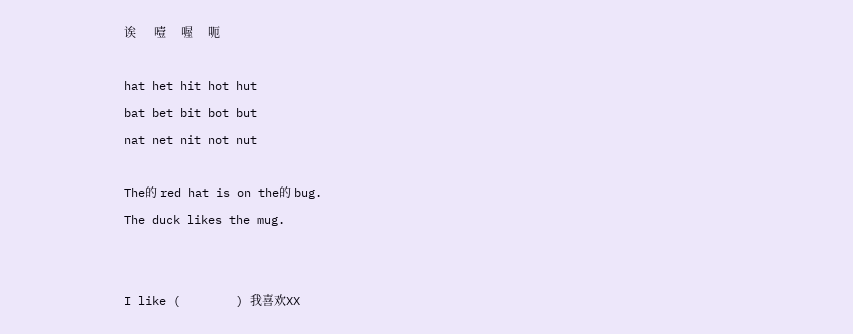诶      噎     喔     呃

hat het hit hot hut
bat bet bit bot but
nat net nit not nut

The的 red hat is on the的 bug.
The duck likes the mug.


I like (        ) 我喜欢XX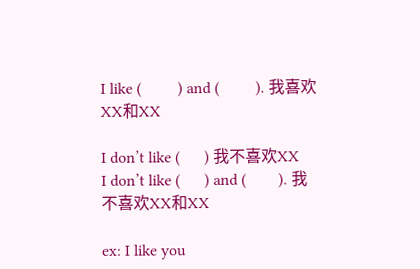I like (         ) and (         ). 我喜欢XX和XX

I don’t like (      ) 我不喜欢XX
I don’t like (      ) and (        ). 我不喜欢XX和XX

ex: I like you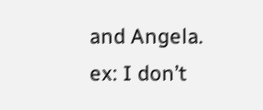and Angela.
ex: I don’t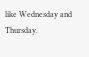like Wednesday and Thursday.